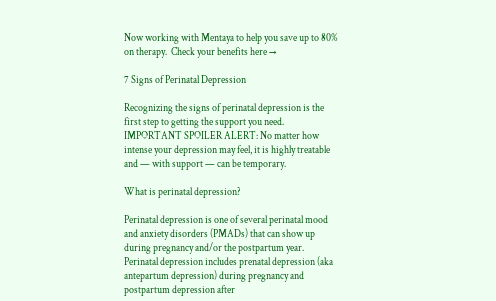Now working with Mentaya to help you save up to 80% on therapy.  Check your benefits here →

7 Signs of Perinatal Depression

Recognizing the signs of perinatal depression is the first step to getting the support you need. IMPORTANT SPOILER ALERT: No matter how intense your depression may feel, it is highly treatable and — with support — can be temporary.

What is perinatal depression?

Perinatal depression is one of several perinatal mood and anxiety disorders (PMADs) that can show up during pregnancy and/or the postpartum year. Perinatal depression includes prenatal depression (aka antepartum depression) during pregnancy and postpartum depression after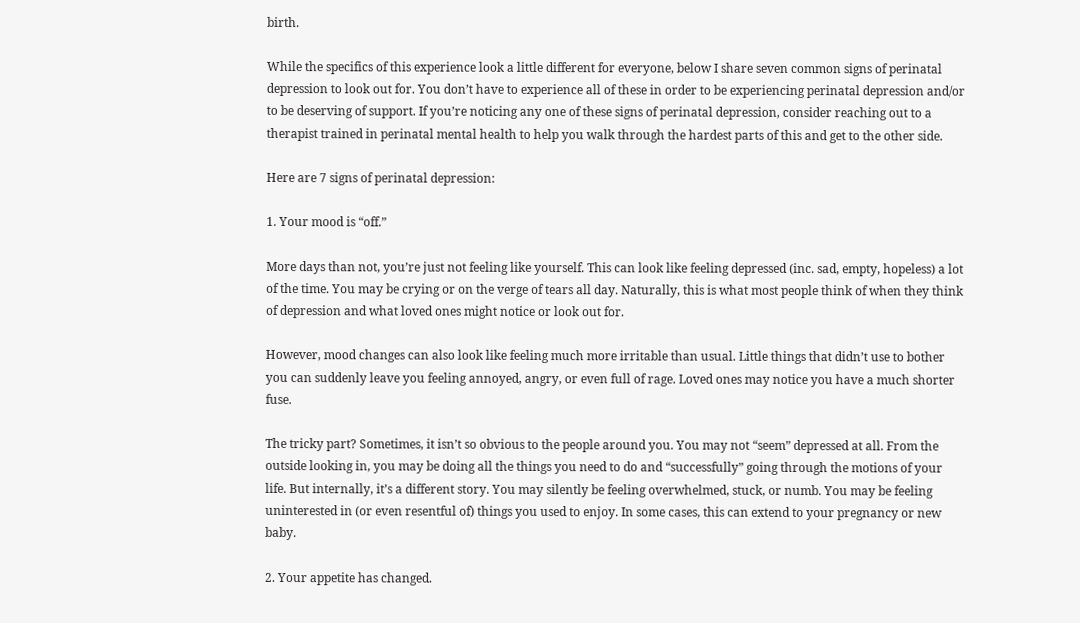birth.

While the specifics of this experience look a little different for everyone, below I share seven common signs of perinatal depression to look out for. You don’t have to experience all of these in order to be experiencing perinatal depression and/or to be deserving of support. If you’re noticing any one of these signs of perinatal depression, consider reaching out to a therapist trained in perinatal mental health to help you walk through the hardest parts of this and get to the other side.

Here are 7 signs of perinatal depression:

1. Your mood is “off.”

More days than not, you’re just not feeling like yourself. This can look like feeling depressed (inc. sad, empty, hopeless) a lot of the time. You may be crying or on the verge of tears all day. Naturally, this is what most people think of when they think of depression and what loved ones might notice or look out for.

However, mood changes can also look like feeling much more irritable than usual. Little things that didn’t use to bother you can suddenly leave you feeling annoyed, angry, or even full of rage. Loved ones may notice you have a much shorter fuse.

The tricky part? Sometimes, it isn’t so obvious to the people around you. You may not “seem” depressed at all. From the outside looking in, you may be doing all the things you need to do and “successfully” going through the motions of your life. But internally, it’s a different story. You may silently be feeling overwhelmed, stuck, or numb. You may be feeling uninterested in (or even resentful of) things you used to enjoy. In some cases, this can extend to your pregnancy or new baby.

2. Your appetite has changed.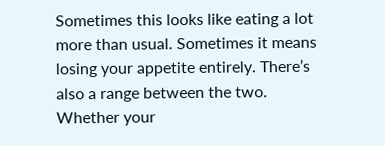Sometimes this looks like eating a lot more than usual. Sometimes it means losing your appetite entirely. There’s also a range between the two. Whether your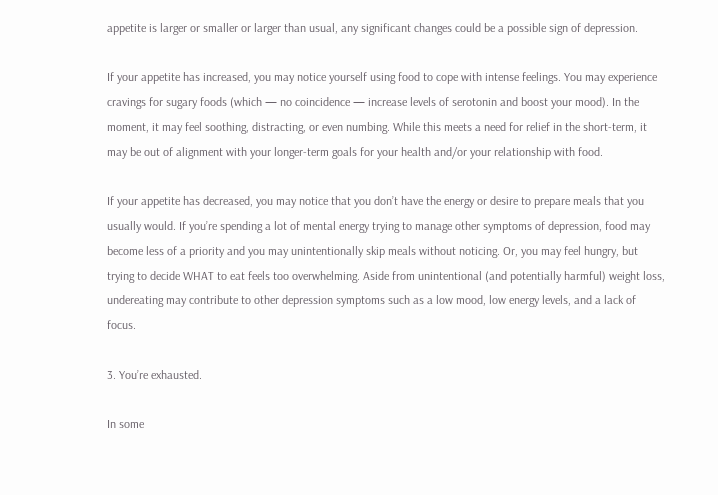appetite is larger or smaller or larger than usual, any significant changes could be a possible sign of depression.

If your appetite has increased, you may notice yourself using food to cope with intense feelings. You may experience cravings for sugary foods (which — no coincidence — increase levels of serotonin and boost your mood). In the moment, it may feel soothing, distracting, or even numbing. While this meets a need for relief in the short-term, it may be out of alignment with your longer-term goals for your health and/or your relationship with food.

If your appetite has decreased, you may notice that you don’t have the energy or desire to prepare meals that you usually would. If you’re spending a lot of mental energy trying to manage other symptoms of depression, food may become less of a priority and you may unintentionally skip meals without noticing. Or, you may feel hungry, but trying to decide WHAT to eat feels too overwhelming. Aside from unintentional (and potentially harmful) weight loss, undereating may contribute to other depression symptoms such as a low mood, low energy levels, and a lack of focus.

3. You’re exhausted.

In some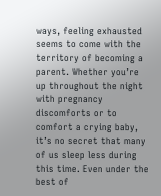ways, feeling exhausted seems to come with the territory of becoming a parent. Whether you’re up throughout the night with pregnancy discomforts or to comfort a crying baby, it’s no secret that many of us sleep less during this time. Even under the best of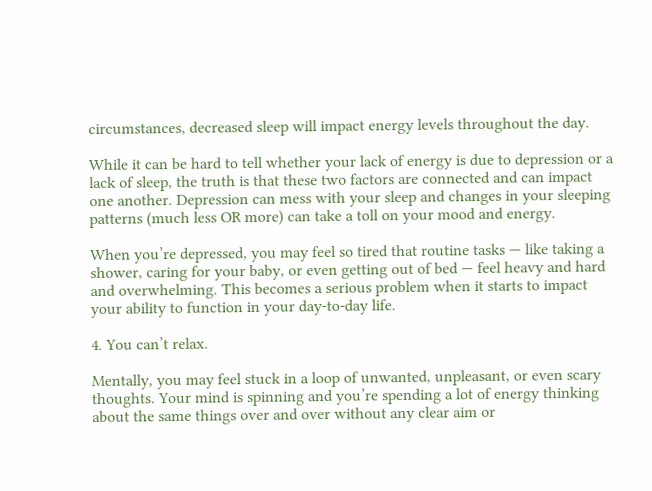circumstances, decreased sleep will impact energy levels throughout the day.

While it can be hard to tell whether your lack of energy is due to depression or a lack of sleep, the truth is that these two factors are connected and can impact one another. Depression can mess with your sleep and changes in your sleeping patterns (much less OR more) can take a toll on your mood and energy.

When you’re depressed, you may feel so tired that routine tasks — like taking a shower, caring for your baby, or even getting out of bed — feel heavy and hard and overwhelming. This becomes a serious problem when it starts to impact your ability to function in your day-to-day life.

4. You can’t relax.

Mentally, you may feel stuck in a loop of unwanted, unpleasant, or even scary thoughts. Your mind is spinning and you’re spending a lot of energy thinking about the same things over and over without any clear aim or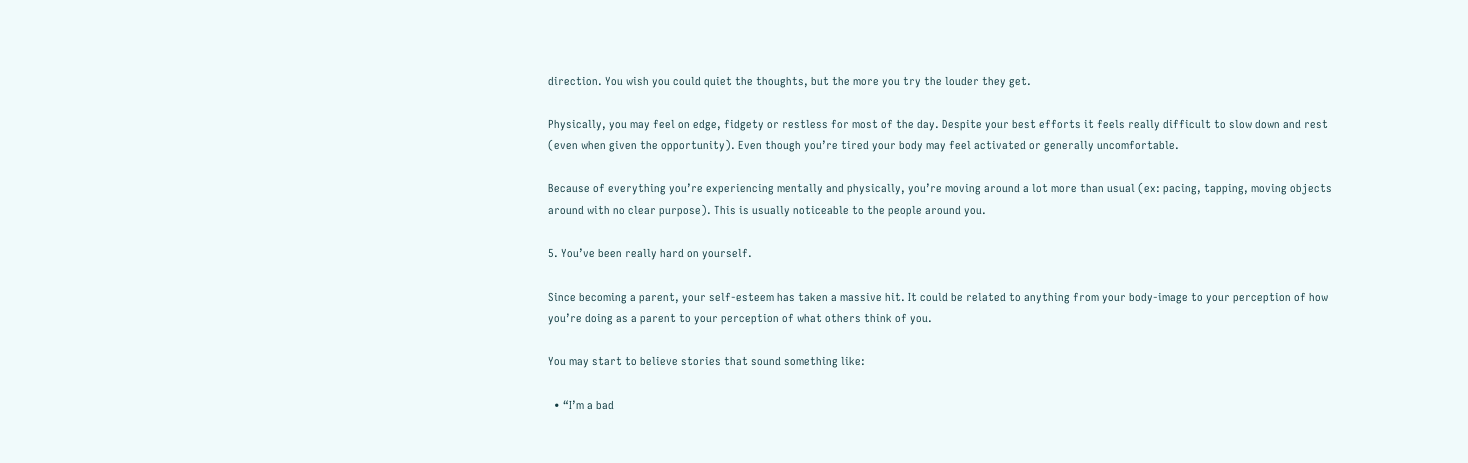direction. You wish you could quiet the thoughts, but the more you try the louder they get.

Physically, you may feel on edge, fidgety or restless for most of the day. Despite your best efforts it feels really difficult to slow down and rest (even when given the opportunity). Even though you’re tired your body may feel activated or generally uncomfortable.

Because of everything you’re experiencing mentally and physically, you’re moving around a lot more than usual (ex: pacing, tapping, moving objects around with no clear purpose). This is usually noticeable to the people around you.

5. You’ve been really hard on yourself.

Since becoming a parent, your self-esteem has taken a massive hit. It could be related to anything from your body-image to your perception of how you’re doing as a parent to your perception of what others think of you.

You may start to believe stories that sound something like:

  • “I’m a bad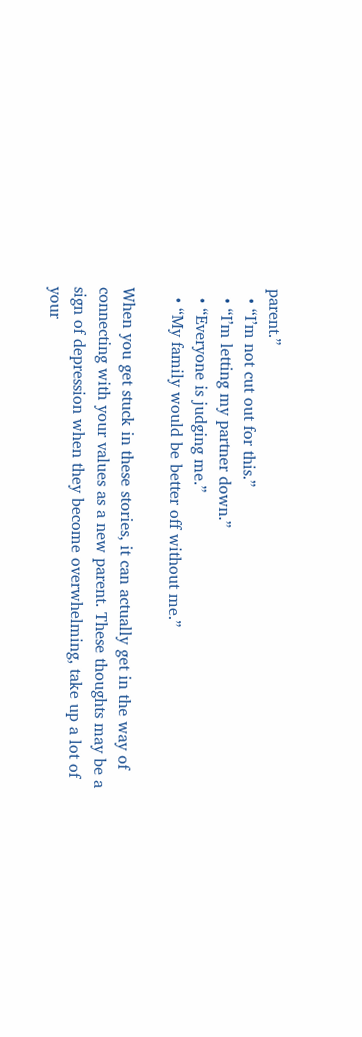parent.”
  • “I’m not cut out for this.”
  • “I’m letting my partner down.”
  • “Everyone is judging me.”
  • “My family would be better off without me.”

When you get stuck in these stories, it can actually get in the way of connecting with your values as a new parent. These thoughts may be a sign of depression when they become overwhelming, take up a lot of your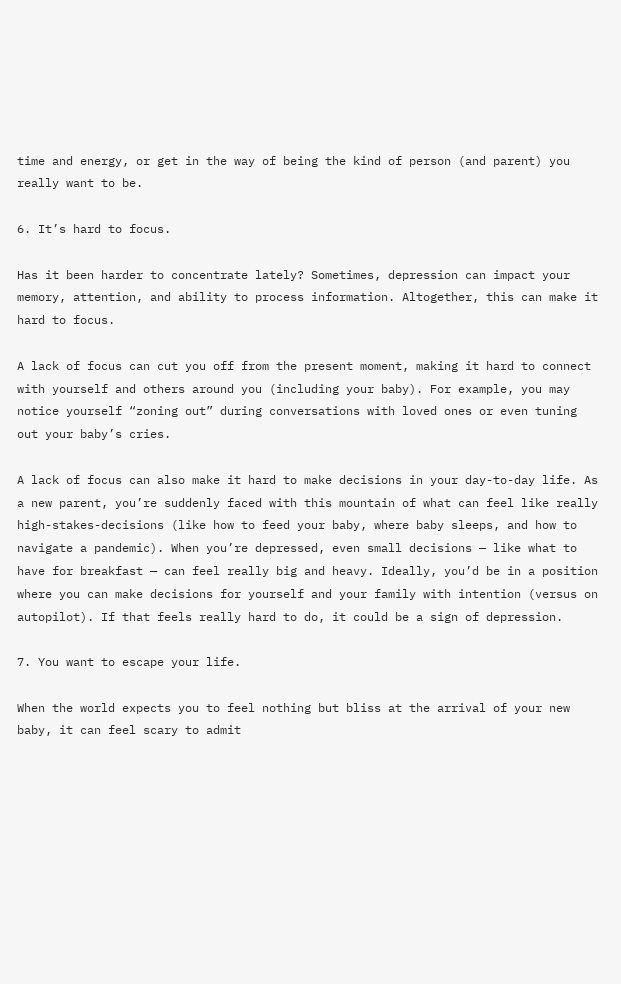time and energy, or get in the way of being the kind of person (and parent) you really want to be.

6. It’s hard to focus.

Has it been harder to concentrate lately? Sometimes, depression can impact your memory, attention, and ability to process information. Altogether, this can make it hard to focus.

A lack of focus can cut you off from the present moment, making it hard to connect with yourself and others around you (including your baby). For example, you may notice yourself “zoning out” during conversations with loved ones or even tuning out your baby’s cries.

A lack of focus can also make it hard to make decisions in your day-to-day life. As a new parent, you’re suddenly faced with this mountain of what can feel like really high-stakes-decisions (like how to feed your baby, where baby sleeps, and how to navigate a pandemic). When you’re depressed, even small decisions — like what to have for breakfast — can feel really big and heavy. Ideally, you’d be in a position where you can make decisions for yourself and your family with intention (versus on autopilot). If that feels really hard to do, it could be a sign of depression.

7. You want to escape your life.

When the world expects you to feel nothing but bliss at the arrival of your new baby, it can feel scary to admit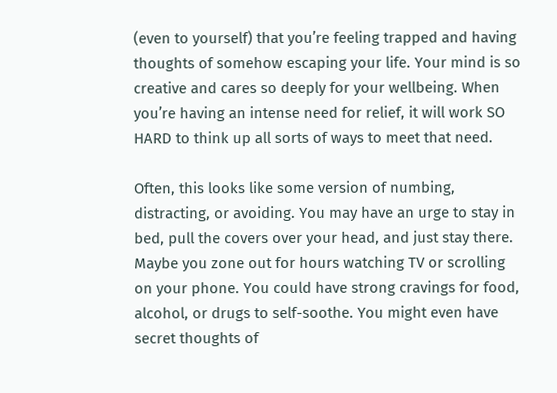(even to yourself) that you’re feeling trapped and having thoughts of somehow escaping your life. Your mind is so creative and cares so deeply for your wellbeing. When you’re having an intense need for relief, it will work SO HARD to think up all sorts of ways to meet that need.

Often, this looks like some version of numbing, distracting, or avoiding. You may have an urge to stay in bed, pull the covers over your head, and just stay there. Maybe you zone out for hours watching TV or scrolling on your phone. You could have strong cravings for food, alcohol, or drugs to self-soothe. You might even have secret thoughts of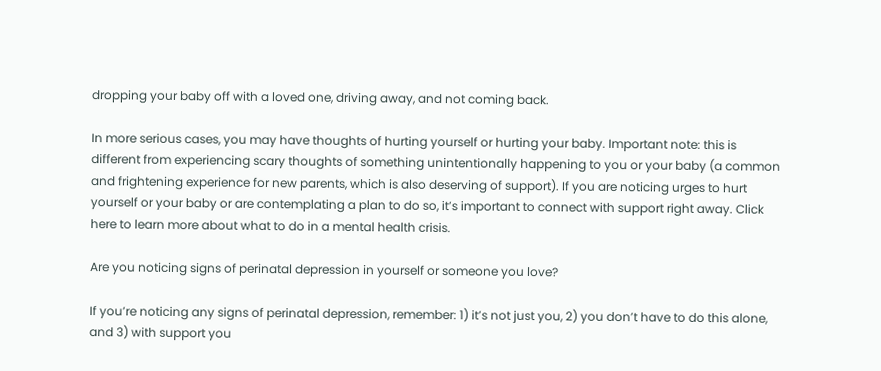dropping your baby off with a loved one, driving away, and not coming back.

In more serious cases, you may have thoughts of hurting yourself or hurting your baby. Important note: this is different from experiencing scary thoughts of something unintentionally happening to you or your baby (a common and frightening experience for new parents, which is also deserving of support). If you are noticing urges to hurt yourself or your baby or are contemplating a plan to do so, it’s important to connect with support right away. Click here to learn more about what to do in a mental health crisis.

Are you noticing signs of perinatal depression in yourself or someone you love?

If you’re noticing any signs of perinatal depression, remember: 1) it’s not just you, 2) you don’t have to do this alone, and 3) with support you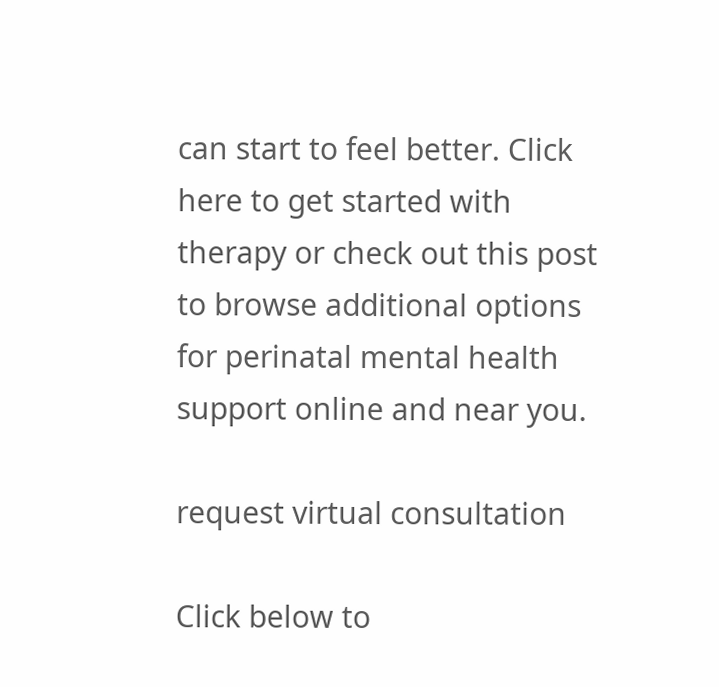can start to feel better. Click here to get started with therapy or check out this post to browse additional options for perinatal mental health support online and near you.

request virtual consultation

Click below to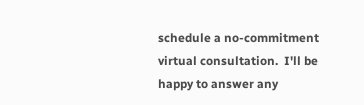schedule a no-commitment virtual consultation.  I'll be happy to answer any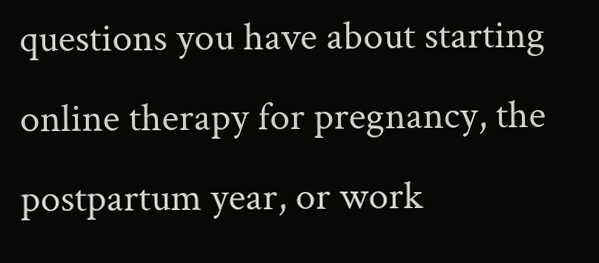questions you have about starting online therapy for pregnancy, the postpartum year, or work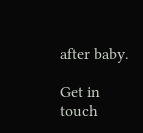after baby.

Get in touch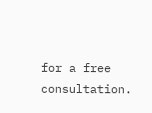for a free consultation.